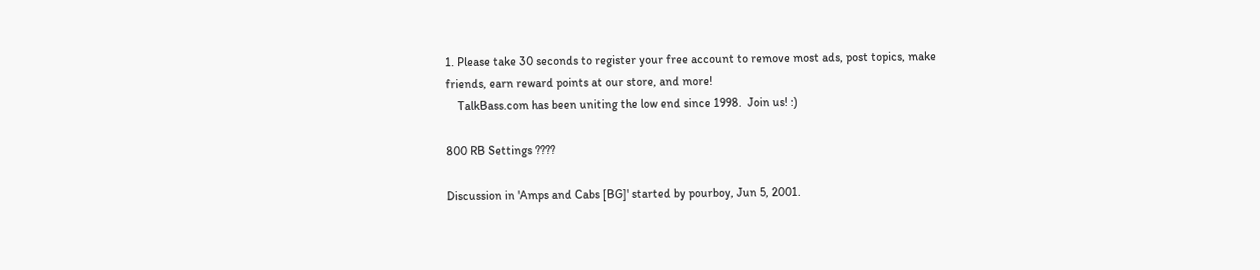1. Please take 30 seconds to register your free account to remove most ads, post topics, make friends, earn reward points at our store, and more!
    TalkBass.com has been uniting the low end since 1998.  Join us! :)

800 RB Settings ????

Discussion in 'Amps and Cabs [BG]' started by pourboy, Jun 5, 2001.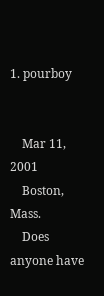1. pourboy


    Mar 11, 2001
    Boston, Mass.
    Does anyone have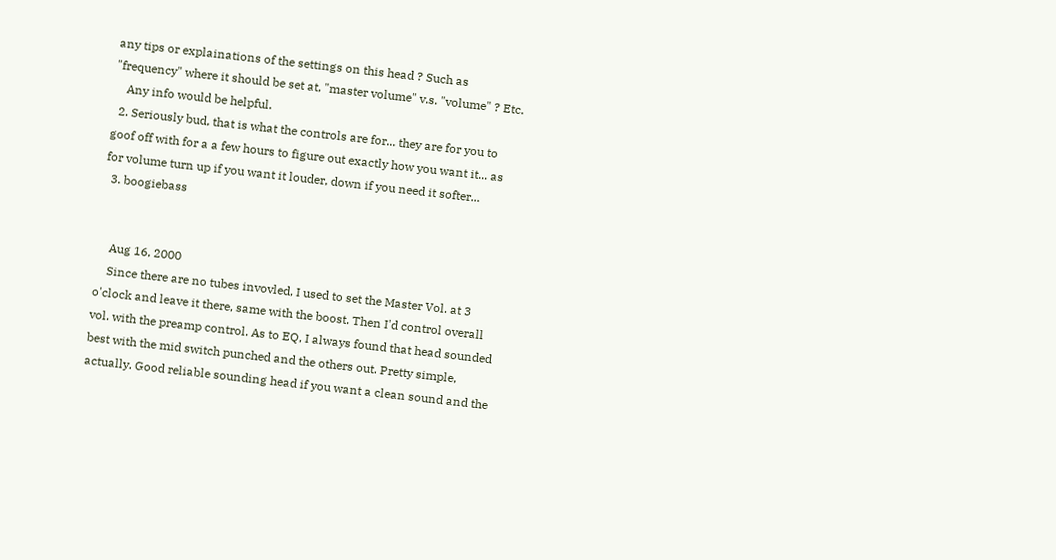any tips or explainations of the settings on this head ? Such as "frequency" where it should be set at, "master volume" v.s. "volume" ? Etc.
    Any info would be helpful.
  2. Seriously bud, that is what the controls are for... they are for you to goof off with for a a few hours to figure out exactly how you want it... as for volume turn up if you want it louder, down if you need it softer...
  3. boogiebass


    Aug 16, 2000
    Since there are no tubes invovled, I used to set the Master Vol. at 3 o'clock and leave it there, same with the boost. Then I'd control overall vol. with the preamp control. As to EQ, I always found that head sounded best with the mid switch punched and the others out. Pretty simple, actually. Good reliable sounding head if you want a clean sound and the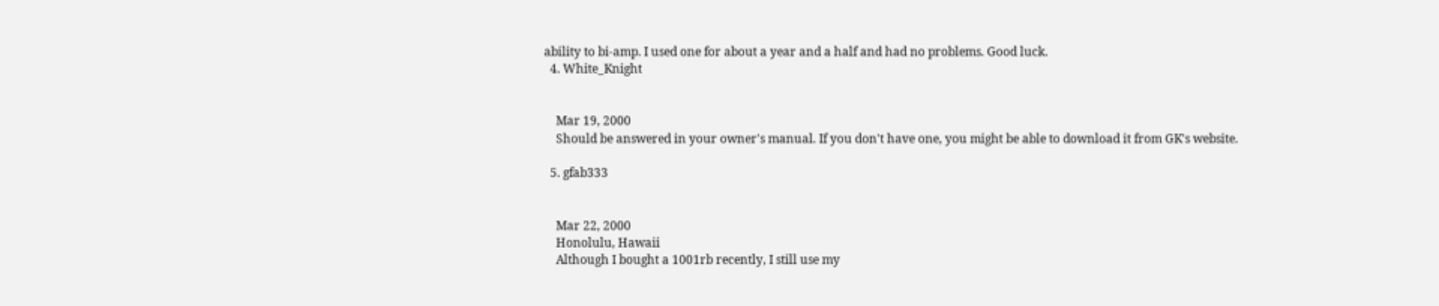ability to bi-amp. I used one for about a year and a half and had no problems. Good luck.
  4. White_Knight


    Mar 19, 2000
    Should be answered in your owner's manual. If you don't have one, you might be able to download it from GK's website.

  5. gfab333


    Mar 22, 2000
    Honolulu, Hawaii
    Although I bought a 1001rb recently, I still use my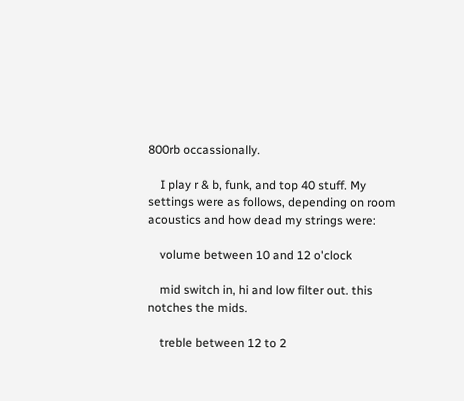800rb occassionally.

    I play r & b, funk, and top 40 stuff. My settings were as follows, depending on room acoustics and how dead my strings were:

    volume between 10 and 12 o'clock

    mid switch in, hi and low filter out. this notches the mids.

    treble between 12 to 2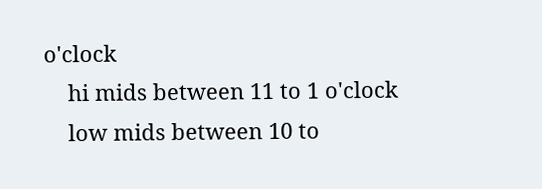o'clock
    hi mids between 11 to 1 o'clock
    low mids between 10 to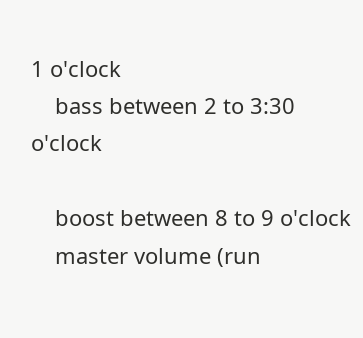1 o'clock
    bass between 2 to 3:30 o'clock

    boost between 8 to 9 o'clock
    master volume (run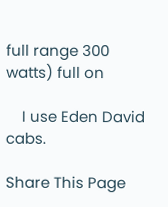full range 300 watts) full on

    I use Eden David cabs.

Share This Page